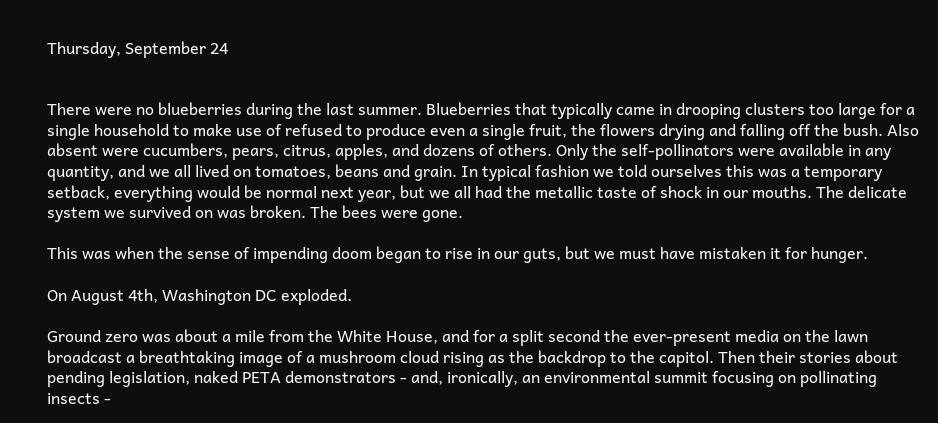Thursday, September 24


There were no blueberries during the last summer. Blueberries that typically came in drooping clusters too large for a single household to make use of refused to produce even a single fruit, the flowers drying and falling off the bush. Also absent were cucumbers, pears, citrus, apples, and dozens of others. Only the self-pollinators were available in any quantity, and we all lived on tomatoes, beans and grain. In typical fashion we told ourselves this was a temporary setback, everything would be normal next year, but we all had the metallic taste of shock in our mouths. The delicate system we survived on was broken. The bees were gone.

This was when the sense of impending doom began to rise in our guts, but we must have mistaken it for hunger.

On August 4th, Washington DC exploded.

Ground zero was about a mile from the White House, and for a split second the ever-present media on the lawn broadcast a breathtaking image of a mushroom cloud rising as the backdrop to the capitol. Then their stories about pending legislation, naked PETA demonstrators - and, ironically, an environmental summit focusing on pollinating insects -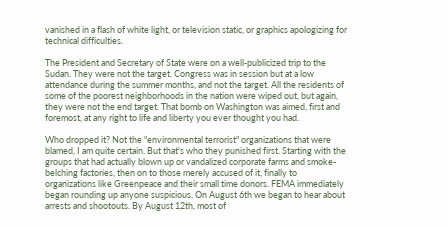vanished in a flash of white light, or television static, or graphics apologizing for technical difficulties.

The President and Secretary of State were on a well-publicized trip to the Sudan. They were not the target. Congress was in session but at a low attendance during the summer months, and not the target. All the residents of some of the poorest neighborhoods in the nation were wiped out, but again, they were not the end target. That bomb on Washington was aimed, first and foremost, at any right to life and liberty you ever thought you had.

Who dropped it? Not the "environmental terrorist" organizations that were blamed, I am quite certain. But that's who they punished first. Starting with the groups that had actually blown up or vandalized corporate farms and smoke-belching factories, then on to those merely accused of it, finally to organizations like Greenpeace and their small time donors. FEMA immediately began rounding up anyone suspicious. On August 6th we began to hear about arrests and shootouts. By August 12th, most of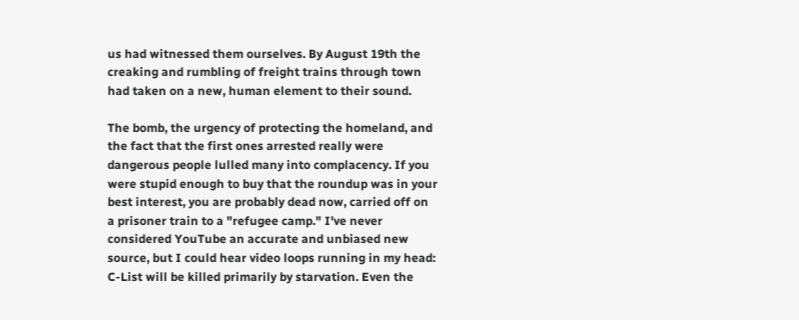us had witnessed them ourselves. By August 19th the creaking and rumbling of freight trains through town had taken on a new, human element to their sound.

The bomb, the urgency of protecting the homeland, and the fact that the first ones arrested really were dangerous people lulled many into complacency. If you were stupid enough to buy that the roundup was in your best interest, you are probably dead now, carried off on a prisoner train to a "refugee camp." I've never considered YouTube an accurate and unbiased new source, but I could hear video loops running in my head: C-List will be killed primarily by starvation. Even the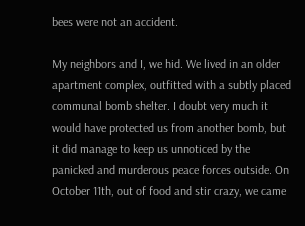bees were not an accident.

My neighbors and I, we hid. We lived in an older apartment complex, outfitted with a subtly placed communal bomb shelter. I doubt very much it would have protected us from another bomb, but it did manage to keep us unnoticed by the panicked and murderous peace forces outside. On October 11th, out of food and stir crazy, we came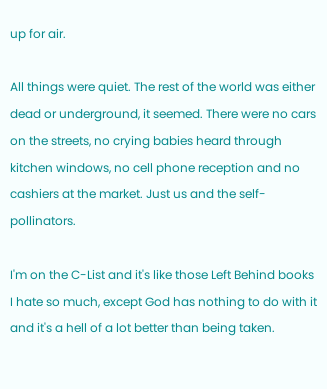up for air.

All things were quiet. The rest of the world was either dead or underground, it seemed. There were no cars on the streets, no crying babies heard through kitchen windows, no cell phone reception and no cashiers at the market. Just us and the self-pollinators.

I'm on the C-List and it's like those Left Behind books I hate so much, except God has nothing to do with it and it's a hell of a lot better than being taken.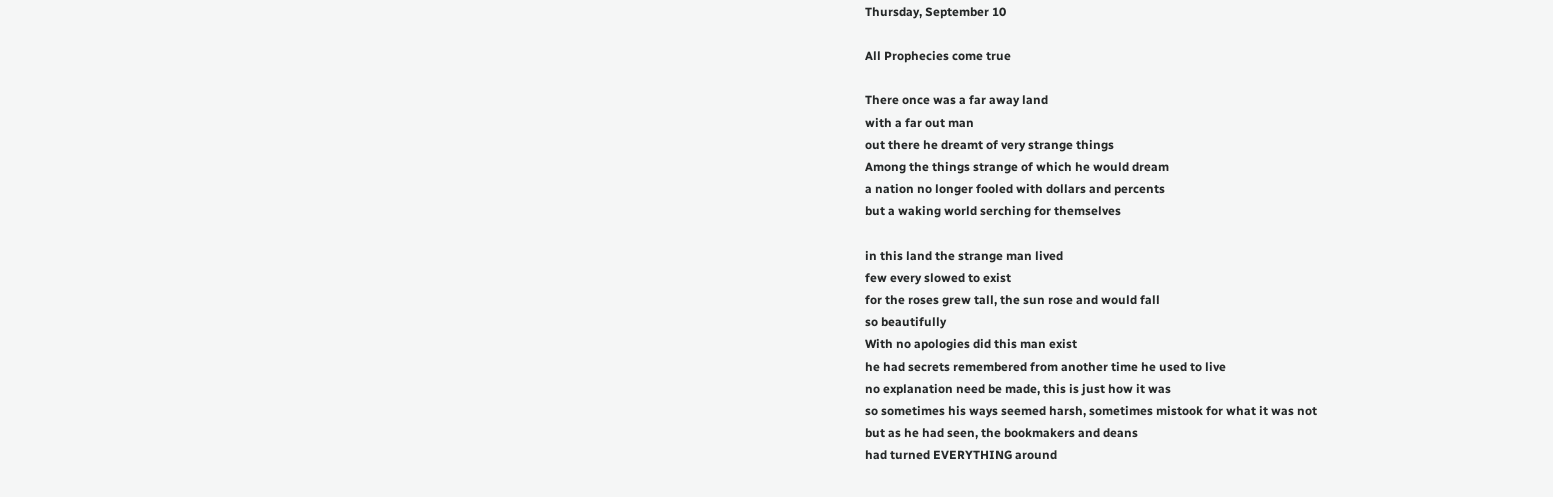Thursday, September 10

All Prophecies come true

There once was a far away land
with a far out man
out there he dreamt of very strange things
Among the things strange of which he would dream
a nation no longer fooled with dollars and percents
but a waking world serching for themselves

in this land the strange man lived
few every slowed to exist
for the roses grew tall, the sun rose and would fall
so beautifully
With no apologies did this man exist
he had secrets remembered from another time he used to live
no explanation need be made, this is just how it was
so sometimes his ways seemed harsh, sometimes mistook for what it was not
but as he had seen, the bookmakers and deans
had turned EVERYTHING around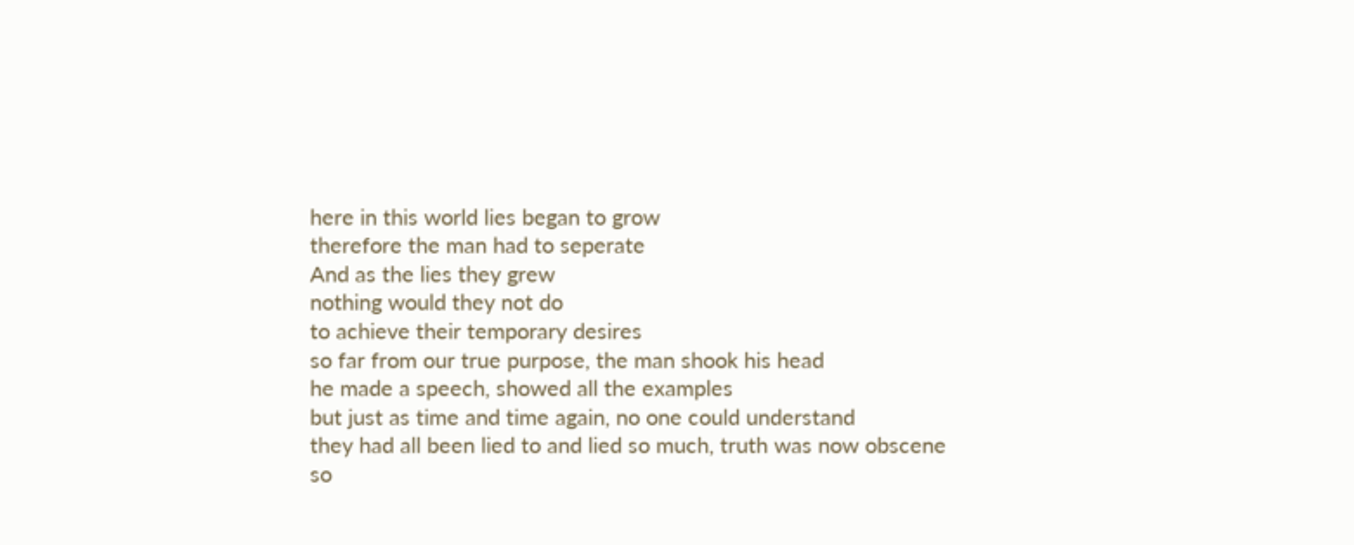here in this world lies began to grow
therefore the man had to seperate
And as the lies they grew
nothing would they not do
to achieve their temporary desires
so far from our true purpose, the man shook his head
he made a speech, showed all the examples
but just as time and time again, no one could understand
they had all been lied to and lied so much, truth was now obscene
so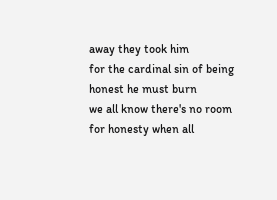away they took him
for the cardinal sin of being honest he must burn
we all know there's no room for honesty when all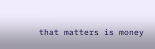that matters is money